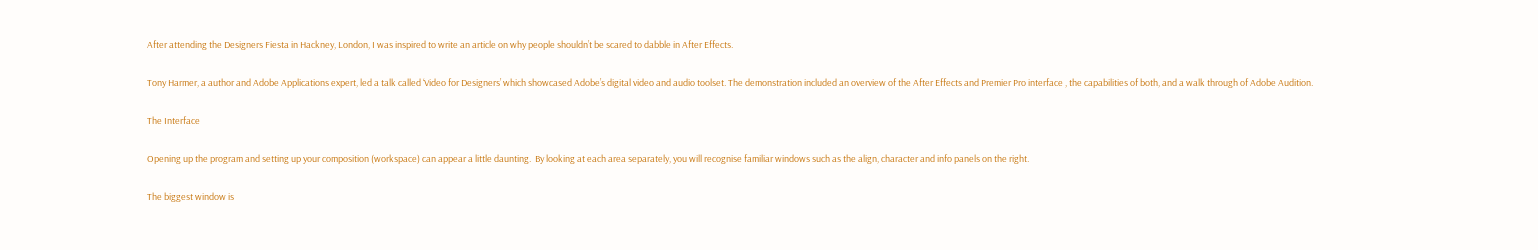After attending the Designers Fiesta in Hackney, London, I was inspired to write an article on why people shouldn’t be scared to dabble in After Effects.

Tony Harmer, a author and Adobe Applications expert, led a talk called ‘Video for Designers’ which showcased Adobe’s digital video and audio toolset. The demonstration included an overview of the After Effects and Premier Pro interface , the capabilities of both, and a walk through of Adobe Audition.

The Interface

Opening up the program and setting up your composition (workspace) can appear a little daunting.  By looking at each area separately, you will recognise familiar windows such as the align, character and info panels on the right.

The biggest window is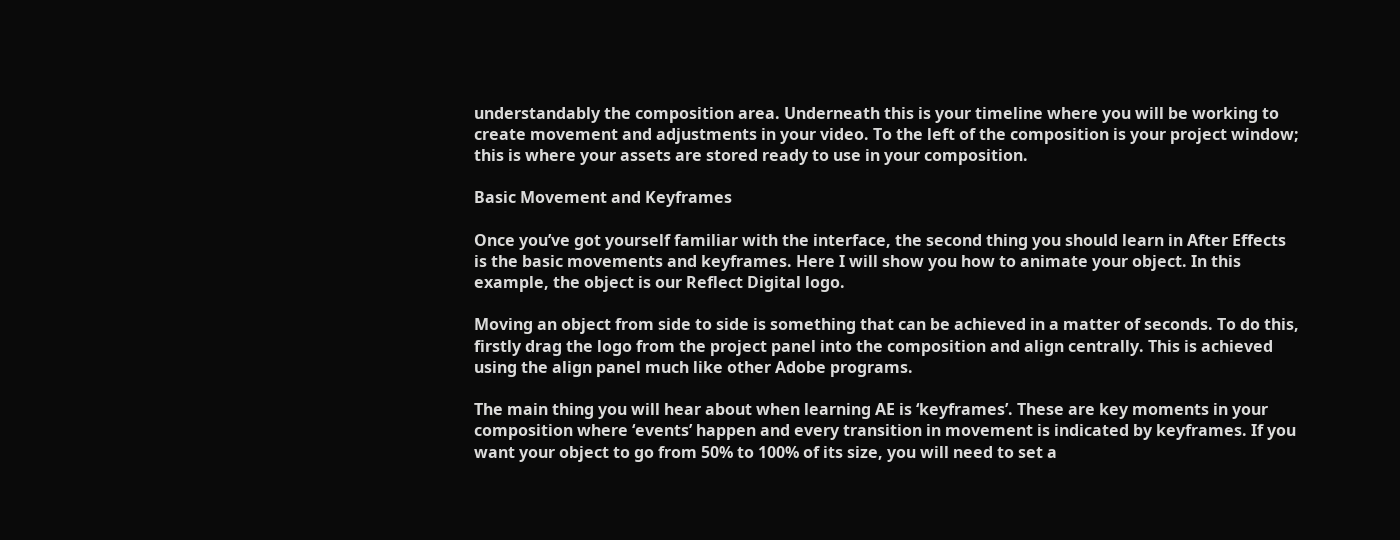understandably the composition area. Underneath this is your timeline where you will be working to create movement and adjustments in your video. To the left of the composition is your project window; this is where your assets are stored ready to use in your composition.

Basic Movement and Keyframes

Once you’ve got yourself familiar with the interface, the second thing you should learn in After Effects is the basic movements and keyframes. Here I will show you how to animate your object. In this example, the object is our Reflect Digital logo.

Moving an object from side to side is something that can be achieved in a matter of seconds. To do this, firstly drag the logo from the project panel into the composition and align centrally. This is achieved using the align panel much like other Adobe programs.

The main thing you will hear about when learning AE is ‘keyframes’. These are key moments in your composition where ‘events’ happen and every transition in movement is indicated by keyframes. If you want your object to go from 50% to 100% of its size, you will need to set a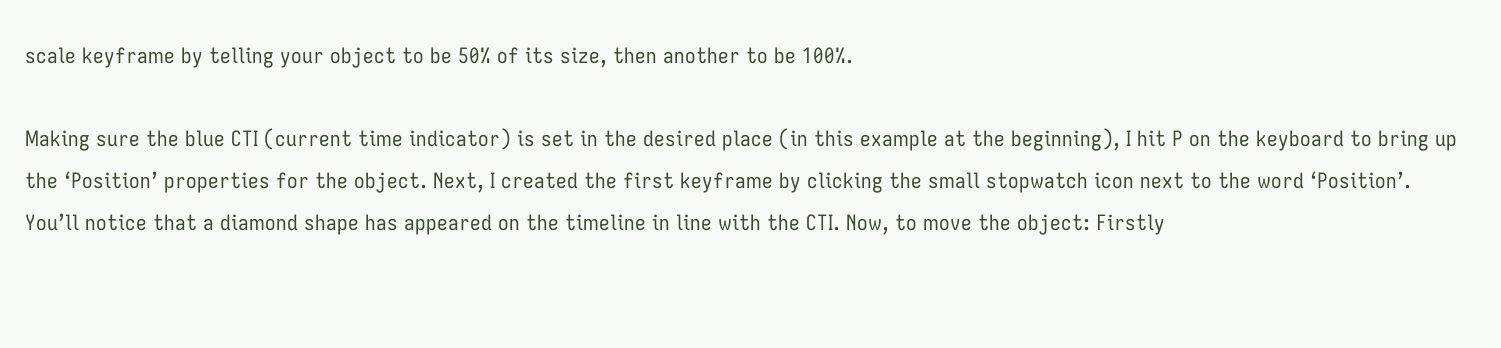scale keyframe by telling your object to be 50% of its size, then another to be 100%.

Making sure the blue CTI (current time indicator) is set in the desired place (in this example at the beginning), I hit P on the keyboard to bring up the ‘Position’ properties for the object. Next, I created the first keyframe by clicking the small stopwatch icon next to the word ‘Position’. You’ll notice that a diamond shape has appeared on the timeline in line with the CTI. Now, to move the object: Firstly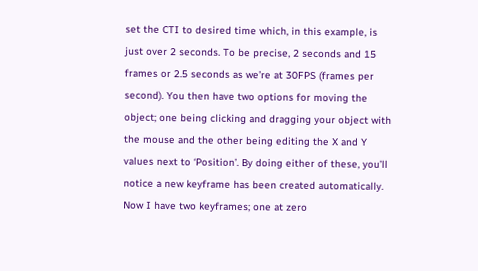set the CTI to desired time which, in this example, is just over 2 seconds. To be precise, 2 seconds and 15 frames or 2.5 seconds as we’re at 30FPS (frames per second). You then have two options for moving the object; one being clicking and dragging your object with the mouse and the other being editing the X and Y values next to ‘Position’. By doing either of these, you’ll notice a new keyframe has been created automatically. Now I have two keyframes; one at zero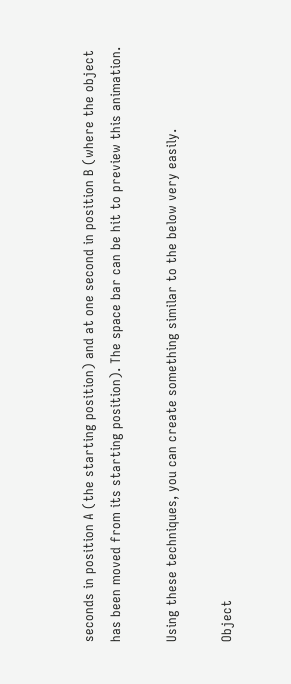seconds in position A (the starting position) and at one second in position B (where the object has been moved from its starting position). The space bar can be hit to preview this animation.

Using these techniques, you can create something similar to the below very easily.

Object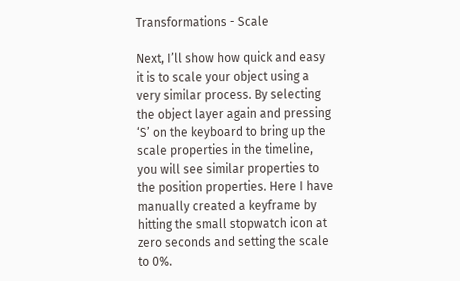Transformations - Scale

Next, I’ll show how quick and easy it is to scale your object using a very similar process. By selecting the object layer again and pressing ‘S’ on the keyboard to bring up the scale properties in the timeline, you will see similar properties to the position properties. Here I have manually created a keyframe by hitting the small stopwatch icon at zero seconds and setting the scale to 0%.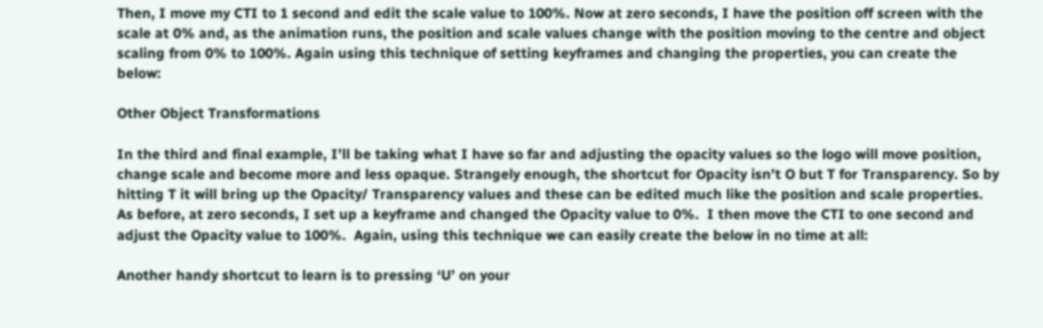Then, I move my CTI to 1 second and edit the scale value to 100%. Now at zero seconds, I have the position off screen with the scale at 0% and, as the animation runs, the position and scale values change with the position moving to the centre and object scaling from 0% to 100%. Again using this technique of setting keyframes and changing the properties, you can create the below:

Other Object Transformations

In the third and final example, I’ll be taking what I have so far and adjusting the opacity values so the logo will move position, change scale and become more and less opaque. Strangely enough, the shortcut for Opacity isn’t O but T for Transparency. So by hitting T it will bring up the Opacity/ Transparency values and these can be edited much like the position and scale properties.  As before, at zero seconds, I set up a keyframe and changed the Opacity value to 0%.  I then move the CTI to one second and adjust the Opacity value to 100%.  Again, using this technique we can easily create the below in no time at all:

Another handy shortcut to learn is to pressing ‘U’ on your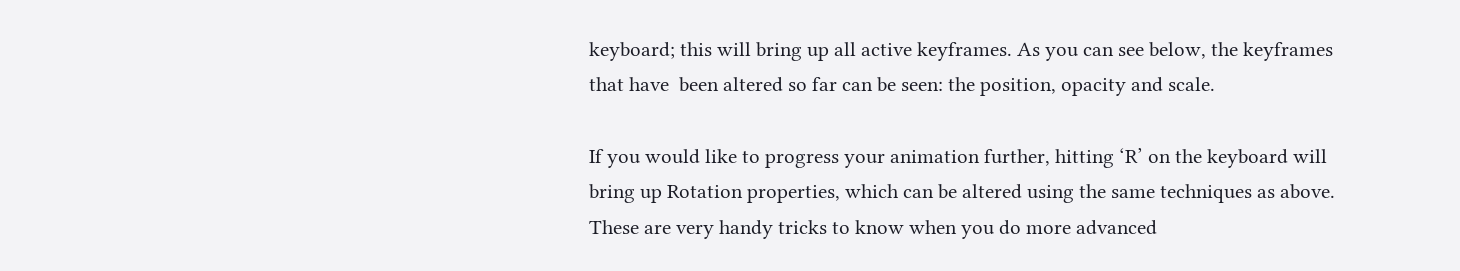keyboard; this will bring up all active keyframes. As you can see below, the keyframes that have  been altered so far can be seen: the position, opacity and scale.

If you would like to progress your animation further, hitting ‘R’ on the keyboard will bring up Rotation properties, which can be altered using the same techniques as above.  These are very handy tricks to know when you do more advanced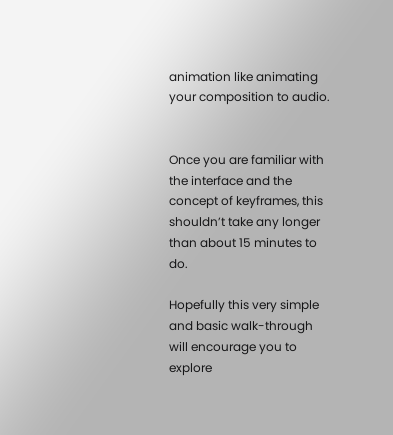animation like animating your composition to audio.


Once you are familiar with the interface and the concept of keyframes, this shouldn’t take any longer than about 15 minutes to do.

Hopefully this very simple and basic walk-through will encourage you to explore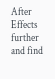After Effects further and find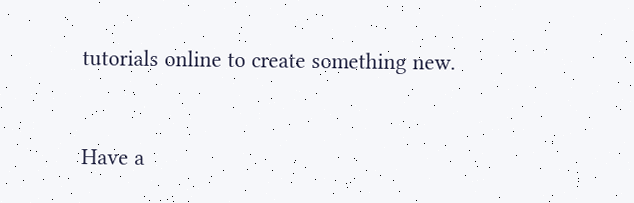tutorials online to create something new.


Have a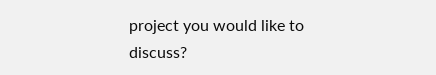project you would like to discuss?